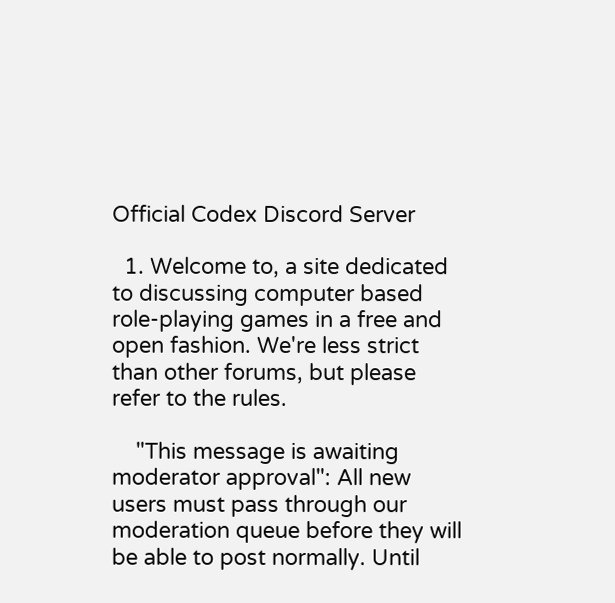Official Codex Discord Server

  1. Welcome to, a site dedicated to discussing computer based role-playing games in a free and open fashion. We're less strict than other forums, but please refer to the rules.

    "This message is awaiting moderator approval": All new users must pass through our moderation queue before they will be able to post normally. Until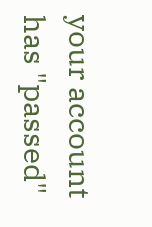your account has "passed"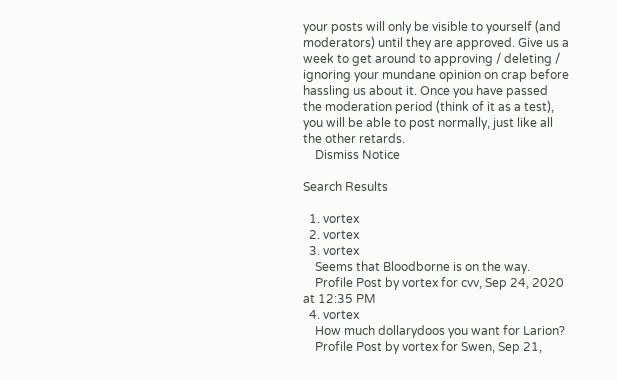your posts will only be visible to yourself (and moderators) until they are approved. Give us a week to get around to approving / deleting / ignoring your mundane opinion on crap before hassling us about it. Once you have passed the moderation period (think of it as a test), you will be able to post normally, just like all the other retards.
    Dismiss Notice

Search Results

  1. vortex
  2. vortex
  3. vortex
    Seems that Bloodborne is on the way.
    Profile Post by vortex for cvv, Sep 24, 2020 at 12:35 PM
  4. vortex
    How much dollarydoos you want for Larion?
    Profile Post by vortex for Swen, Sep 21,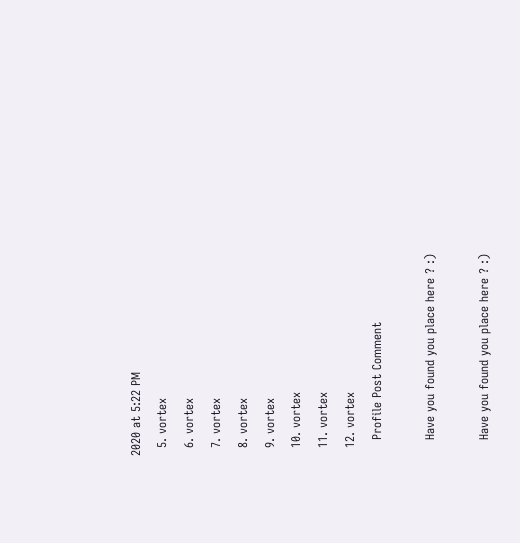2020 at 5:22 PM
  5. vortex
  6. vortex
  7. vortex
  8. vortex
  9. vortex
  10. vortex
  11. vortex
  12. vortex
    Profile Post Comment

    Have you found you place here ? :)

    Have you found you place here ? :)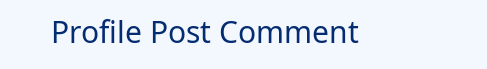Profile Post Comment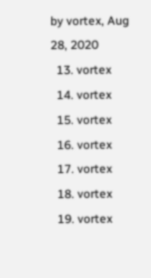by vortex, Aug 28, 2020
  13. vortex
  14. vortex
  15. vortex
  16. vortex
  17. vortex
  18. vortex
  19. vortex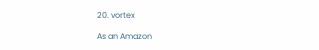20. vortex

As an Amazon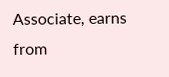Associate, earns from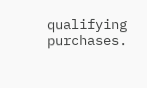qualifying purchases.